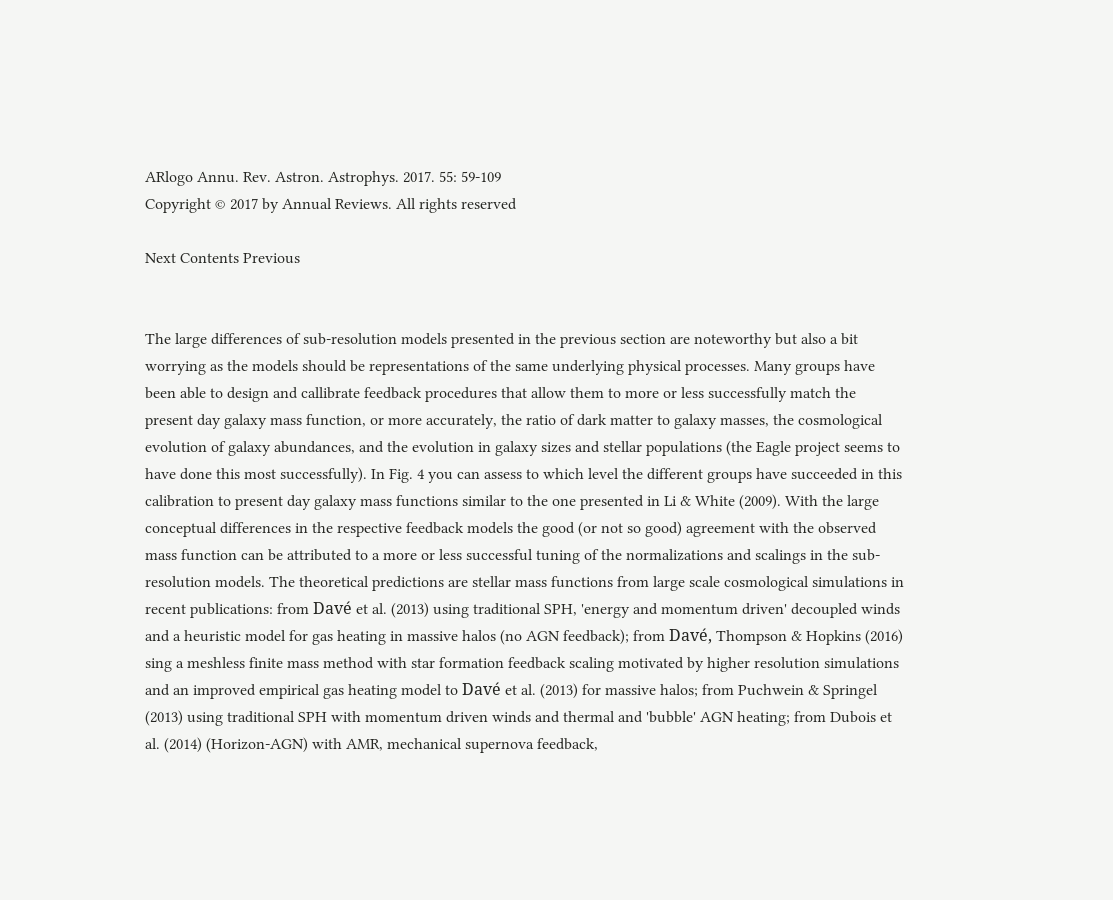ARlogo Annu. Rev. Astron. Astrophys. 2017. 55: 59-109
Copyright © 2017 by Annual Reviews. All rights reserved

Next Contents Previous


The large differences of sub-resolution models presented in the previous section are noteworthy but also a bit worrying as the models should be representations of the same underlying physical processes. Many groups have been able to design and callibrate feedback procedures that allow them to more or less successfully match the present day galaxy mass function, or more accurately, the ratio of dark matter to galaxy masses, the cosmological evolution of galaxy abundances, and the evolution in galaxy sizes and stellar populations (the Eagle project seems to have done this most successfully). In Fig. 4 you can assess to which level the different groups have succeeded in this calibration to present day galaxy mass functions similar to the one presented in Li & White (2009). With the large conceptual differences in the respective feedback models the good (or not so good) agreement with the observed mass function can be attributed to a more or less successful tuning of the normalizations and scalings in the sub-resolution models. The theoretical predictions are stellar mass functions from large scale cosmological simulations in recent publications: from Davé et al. (2013) using traditional SPH, 'energy and momentum driven' decoupled winds and a heuristic model for gas heating in massive halos (no AGN feedback); from Davé, Thompson & Hopkins (2016) sing a meshless finite mass method with star formation feedback scaling motivated by higher resolution simulations and an improved empirical gas heating model to Davé et al. (2013) for massive halos; from Puchwein & Springel (2013) using traditional SPH with momentum driven winds and thermal and 'bubble' AGN heating; from Dubois et al. (2014) (Horizon-AGN) with AMR, mechanical supernova feedback,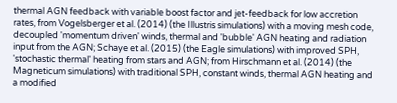thermal AGN feedback with variable boost factor and jet-feedback for low accretion rates, from Vogelsberger et al. (2014) (the Illustris simulations) with a moving mesh code, decoupled 'momentum driven' winds, thermal and 'bubble' AGN heating and radiation input from the AGN; Schaye et al. (2015) (the Eagle simulations) with improved SPH, 'stochastic thermal' heating from stars and AGN; from Hirschmann et al. (2014) (the Magneticum simulations) with traditional SPH, constant winds, thermal AGN heating and a modified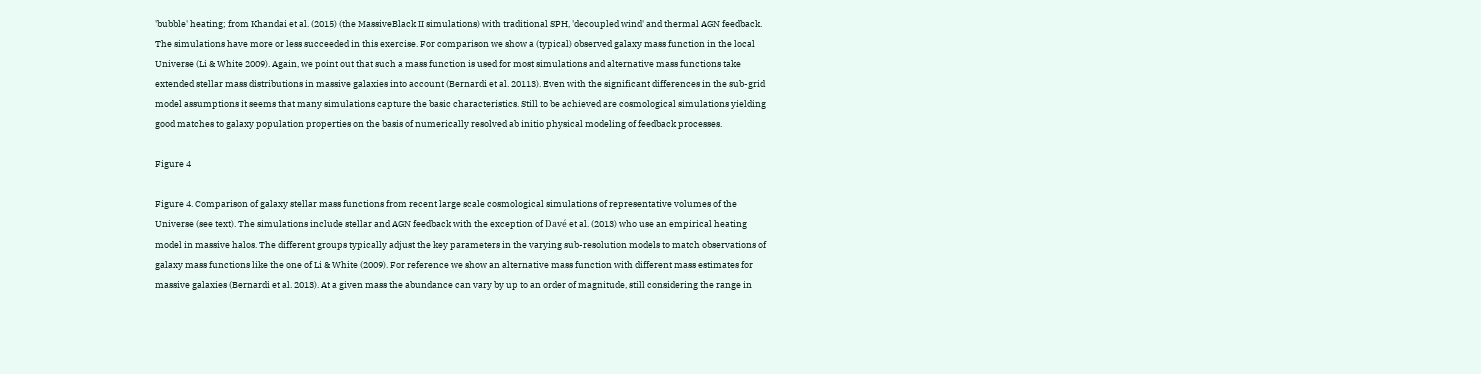'bubble' heating; from Khandai et al. (2015) (the MassiveBlack II simulations) with traditional SPH, 'decoupled wind' and thermal AGN feedback. The simulations have more or less succeeded in this exercise. For comparison we show a (typical) observed galaxy mass function in the local Universe (Li & White 2009). Again, we point out that such a mass function is used for most simulations and alternative mass functions take extended stellar mass distributions in massive galaxies into account (Bernardi et al. 20113). Even with the significant differences in the sub-grid model assumptions it seems that many simulations capture the basic characteristics. Still to be achieved are cosmological simulations yielding good matches to galaxy population properties on the basis of numerically resolved ab initio physical modeling of feedback processes.

Figure 4

Figure 4. Comparison of galaxy stellar mass functions from recent large scale cosmological simulations of representative volumes of the Universe (see text). The simulations include stellar and AGN feedback with the exception of Davé et al. (2013) who use an empirical heating model in massive halos. The different groups typically adjust the key parameters in the varying sub-resolution models to match observations of galaxy mass functions like the one of Li & White (2009). For reference we show an alternative mass function with different mass estimates for massive galaxies (Bernardi et al. 2013). At a given mass the abundance can vary by up to an order of magnitude, still considering the range in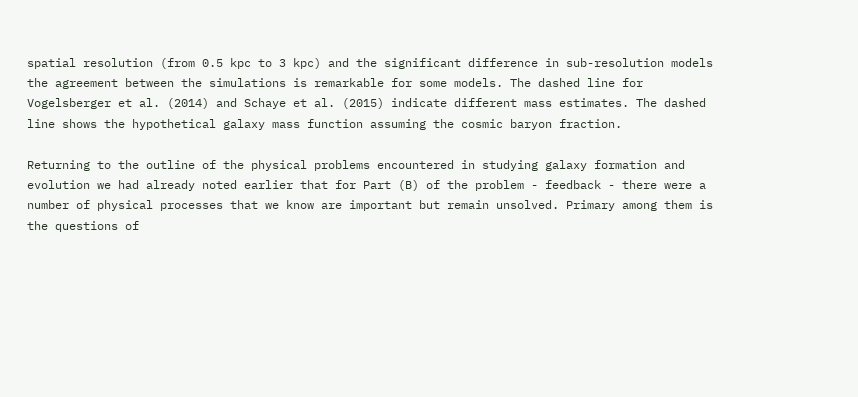spatial resolution (from 0.5 kpc to 3 kpc) and the significant difference in sub-resolution models the agreement between the simulations is remarkable for some models. The dashed line for Vogelsberger et al. (2014) and Schaye et al. (2015) indicate different mass estimates. The dashed line shows the hypothetical galaxy mass function assuming the cosmic baryon fraction.

Returning to the outline of the physical problems encountered in studying galaxy formation and evolution we had already noted earlier that for Part (B) of the problem - feedback - there were a number of physical processes that we know are important but remain unsolved. Primary among them is the questions of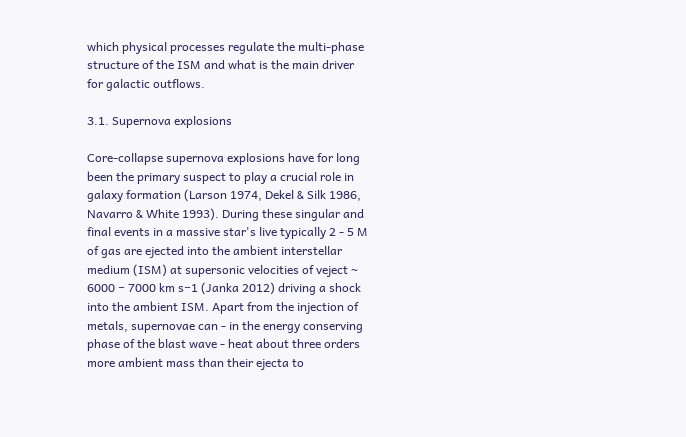which physical processes regulate the multi-phase structure of the ISM and what is the main driver for galactic outflows.

3.1. Supernova explosions

Core-collapse supernova explosions have for long been the primary suspect to play a crucial role in galaxy formation (Larson 1974, Dekel & Silk 1986, Navarro & White 1993). During these singular and final events in a massive star's live typically 2 - 5 M of gas are ejected into the ambient interstellar medium (ISM) at supersonic velocities of veject ∼ 6000 − 7000 km s−1 (Janka 2012) driving a shock into the ambient ISM. Apart from the injection of metals, supernovae can - in the energy conserving phase of the blast wave - heat about three orders more ambient mass than their ejecta to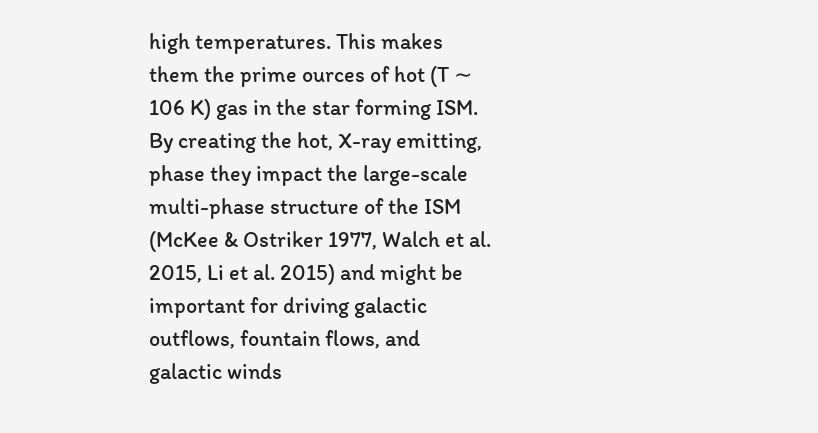high temperatures. This makes them the prime ources of hot (T ∼ 106 K) gas in the star forming ISM. By creating the hot, X-ray emitting, phase they impact the large-scale multi-phase structure of the ISM (McKee & Ostriker 1977, Walch et al. 2015, Li et al. 2015) and might be important for driving galactic outflows, fountain flows, and galactic winds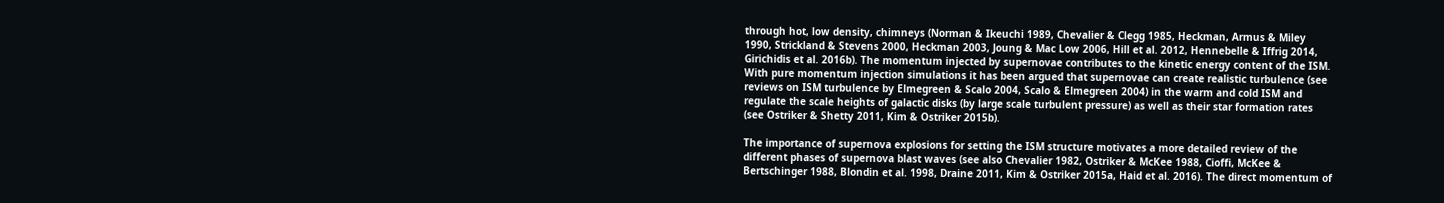through hot, low density, chimneys (Norman & Ikeuchi 1989, Chevalier & Clegg 1985, Heckman, Armus & Miley 1990, Strickland & Stevens 2000, Heckman 2003, Joung & Mac Low 2006, Hill et al. 2012, Hennebelle & Iffrig 2014, Girichidis et al. 2016b). The momentum injected by supernovae contributes to the kinetic energy content of the ISM. With pure momentum injection simulations it has been argued that supernovae can create realistic turbulence (see reviews on ISM turbulence by Elmegreen & Scalo 2004, Scalo & Elmegreen 2004) in the warm and cold ISM and regulate the scale heights of galactic disks (by large scale turbulent pressure) as well as their star formation rates (see Ostriker & Shetty 2011, Kim & Ostriker 2015b).

The importance of supernova explosions for setting the ISM structure motivates a more detailed review of the different phases of supernova blast waves (see also Chevalier 1982, Ostriker & McKee 1988, Cioffi, McKee & Bertschinger 1988, Blondin et al. 1998, Draine 2011, Kim & Ostriker 2015a, Haid et al. 2016). The direct momentum of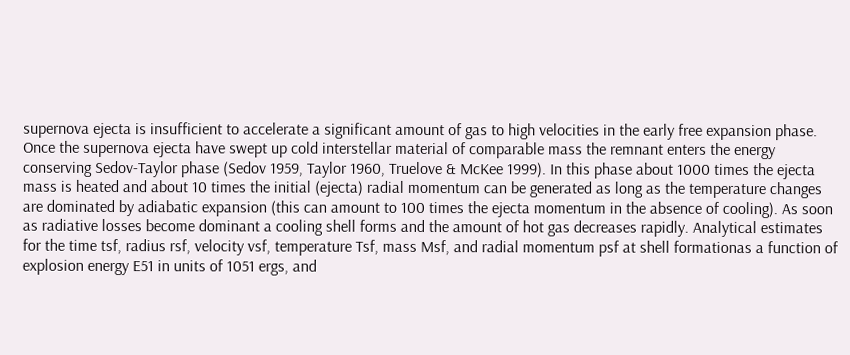supernova ejecta is insufficient to accelerate a significant amount of gas to high velocities in the early free expansion phase. Once the supernova ejecta have swept up cold interstellar material of comparable mass the remnant enters the energy conserving Sedov-Taylor phase (Sedov 1959, Taylor 1960, Truelove & McKee 1999). In this phase about 1000 times the ejecta mass is heated and about 10 times the initial (ejecta) radial momentum can be generated as long as the temperature changes are dominated by adiabatic expansion (this can amount to 100 times the ejecta momentum in the absence of cooling). As soon as radiative losses become dominant a cooling shell forms and the amount of hot gas decreases rapidly. Analytical estimates for the time tsf, radius rsf, velocity vsf, temperature Tsf, mass Msf, and radial momentum psf at shell formationas a function of explosion energy E51 in units of 1051 ergs, and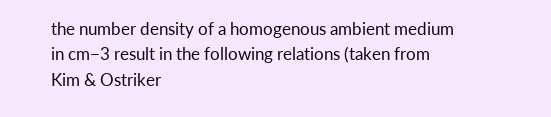the number density of a homogenous ambient medium in cm−3 result in the following relations (taken from Kim & Ostriker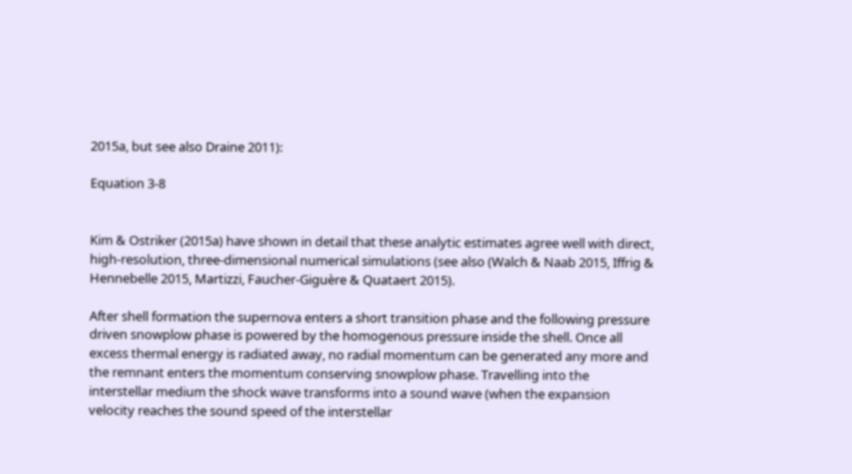2015a, but see also Draine 2011):

Equation 3-8


Kim & Ostriker (2015a) have shown in detail that these analytic estimates agree well with direct, high-resolution, three-dimensional numerical simulations (see also (Walch & Naab 2015, Iffrig & Hennebelle 2015, Martizzi, Faucher-Giguère & Quataert 2015).

After shell formation the supernova enters a short transition phase and the following pressure driven snowplow phase is powered by the homogenous pressure inside the shell. Once all excess thermal energy is radiated away, no radial momentum can be generated any more and the remnant enters the momentum conserving snowplow phase. Travelling into the interstellar medium the shock wave transforms into a sound wave (when the expansion velocity reaches the sound speed of the interstellar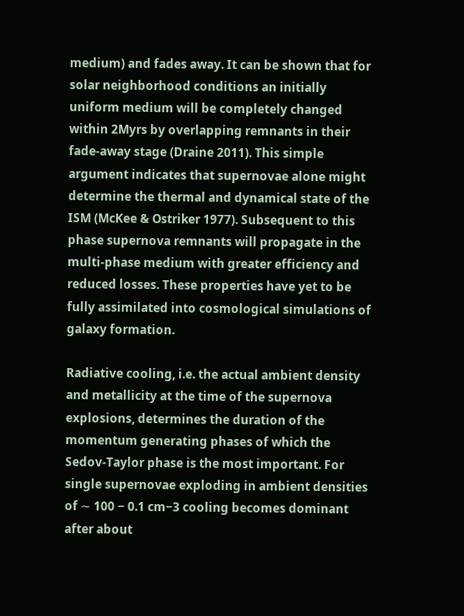medium) and fades away. It can be shown that for solar neighborhood conditions an initially uniform medium will be completely changed within 2Myrs by overlapping remnants in their fade-away stage (Draine 2011). This simple argument indicates that supernovae alone might determine the thermal and dynamical state of the ISM (McKee & Ostriker 1977). Subsequent to this phase supernova remnants will propagate in the multi-phase medium with greater efficiency and reduced losses. These properties have yet to be fully assimilated into cosmological simulations of galaxy formation.

Radiative cooling, i.e. the actual ambient density and metallicity at the time of the supernova explosions, determines the duration of the momentum generating phases of which the Sedov-Taylor phase is the most important. For single supernovae exploding in ambient densities of ∼ 100 − 0.1 cm−3 cooling becomes dominant after about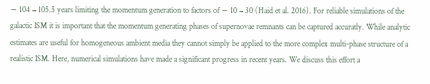∼ 104 − 105.5 years limiting the momentum generation to factors of ∼ 10 − 30 (Haid et al. 2016). For reliable simulations of the galactic ISM it is important that the momentum generating phases of supernovae remnants can be captured accuratly. While analytic estimates are useful for homogeneous ambient media they cannot simply be applied to the more complex multi-phase structure of a realistic ISM. Here, numerical simulations have made a significant progress in recent years. We discuss this effort a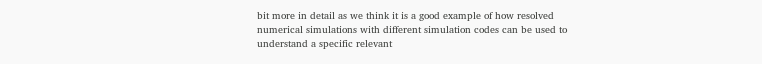bit more in detail as we think it is a good example of how resolved numerical simulations with different simulation codes can be used to understand a specific relevant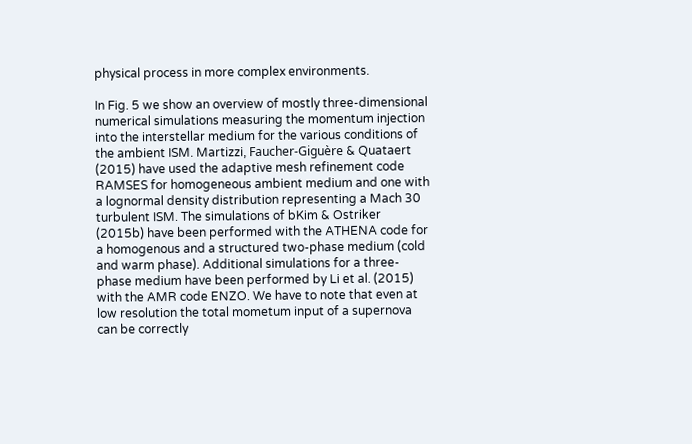physical process in more complex environments.

In Fig. 5 we show an overview of mostly three-dimensional numerical simulations measuring the momentum injection into the interstellar medium for the various conditions of the ambient ISM. Martizzi, Faucher-Giguère & Quataert (2015) have used the adaptive mesh refinement code RAMSES for homogeneous ambient medium and one with a lognormal density distribution representing a Mach 30 turbulent ISM. The simulations of bKim & Ostriker (2015b) have been performed with the ATHENA code for a homogenous and a structured two-phase medium (cold and warm phase). Additional simulations for a three-phase medium have been performed by Li et al. (2015) with the AMR code ENZO. We have to note that even at low resolution the total mometum input of a supernova can be correctly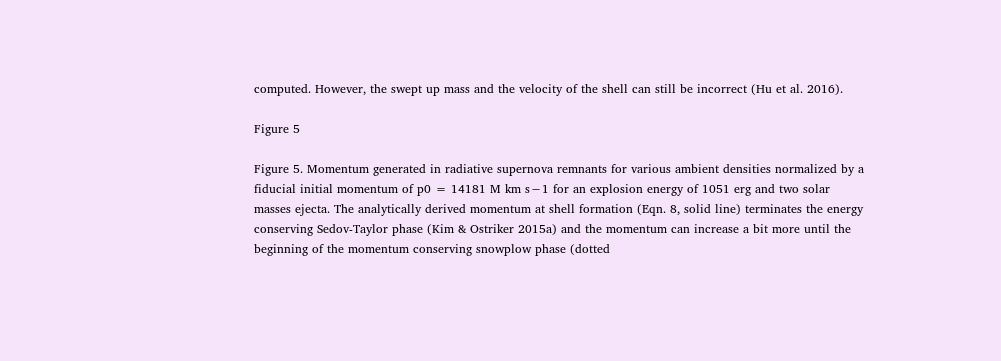computed. However, the swept up mass and the velocity of the shell can still be incorrect (Hu et al. 2016).

Figure 5

Figure 5. Momentum generated in radiative supernova remnants for various ambient densities normalized by a fiducial initial momentum of p0 = 14181 M km s−1 for an explosion energy of 1051 erg and two solar masses ejecta. The analytically derived momentum at shell formation (Eqn. 8, solid line) terminates the energy conserving Sedov-Taylor phase (Kim & Ostriker 2015a) and the momentum can increase a bit more until the beginning of the momentum conserving snowplow phase (dotted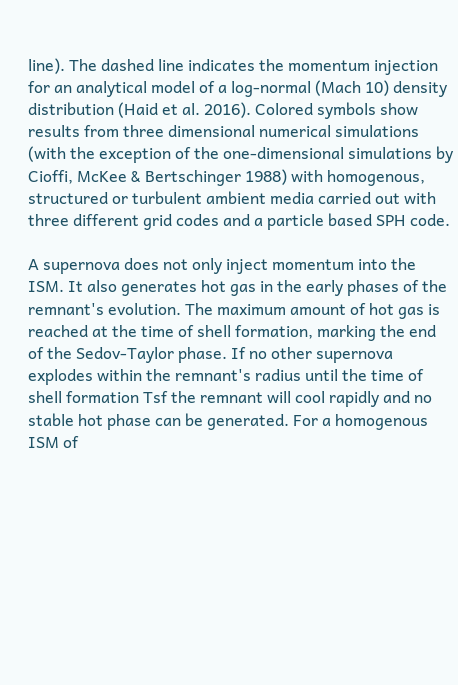line). The dashed line indicates the momentum injection for an analytical model of a log-normal (Mach 10) density distribution (Haid et al. 2016). Colored symbols show results from three dimensional numerical simulations (with the exception of the one-dimensional simulations by Cioffi, McKee & Bertschinger 1988) with homogenous, structured or turbulent ambient media carried out with three different grid codes and a particle based SPH code.

A supernova does not only inject momentum into the ISM. It also generates hot gas in the early phases of the remnant's evolution. The maximum amount of hot gas is reached at the time of shell formation, marking the end of the Sedov-Taylor phase. If no other supernova explodes within the remnant's radius until the time of shell formation Tsf the remnant will cool rapidly and no stable hot phase can be generated. For a homogenous ISM of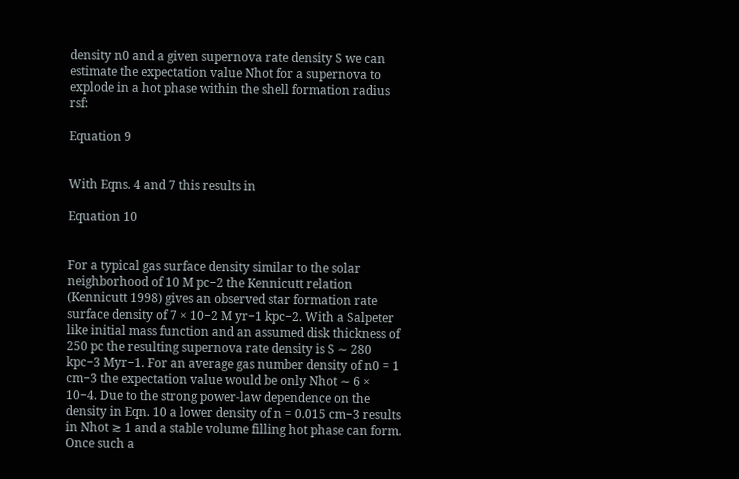density n0 and a given supernova rate density S we can estimate the expectation value Nhot for a supernova to explode in a hot phase within the shell formation radius rsf:

Equation 9


With Eqns. 4 and 7 this results in

Equation 10


For a typical gas surface density similar to the solar neighborhood of 10 M pc−2 the Kennicutt relation (Kennicutt 1998) gives an observed star formation rate surface density of 7 × 10−2 M yr−1 kpc−2. With a Salpeter like initial mass function and an assumed disk thickness of 250 pc the resulting supernova rate density is S ∼ 280 kpc−3 Myr−1. For an average gas number density of n0 = 1 cm−3 the expectation value would be only Nhot ∼ 6 × 10−4. Due to the strong power-law dependence on the density in Eqn. 10 a lower density of n = 0.015 cm−3 results in Nhot ≳ 1 and a stable volume filling hot phase can form. Once such a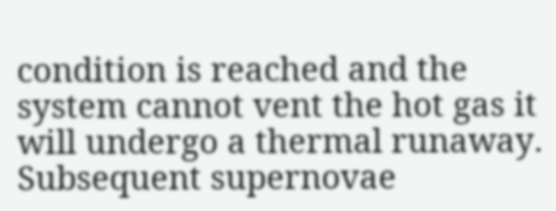condition is reached and the system cannot vent the hot gas it will undergo a thermal runaway. Subsequent supernovae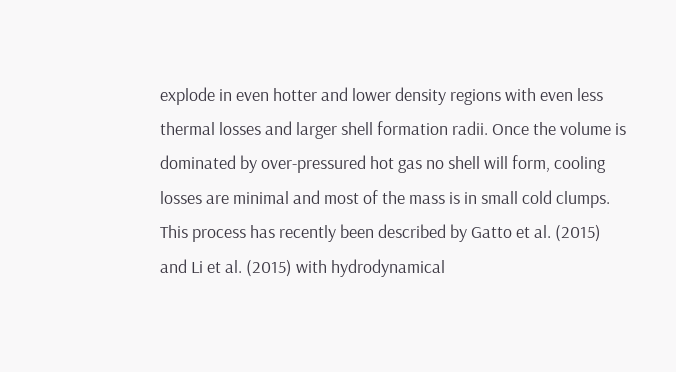explode in even hotter and lower density regions with even less thermal losses and larger shell formation radii. Once the volume is dominated by over-pressured hot gas no shell will form, cooling losses are minimal and most of the mass is in small cold clumps. This process has recently been described by Gatto et al. (2015) and Li et al. (2015) with hydrodynamical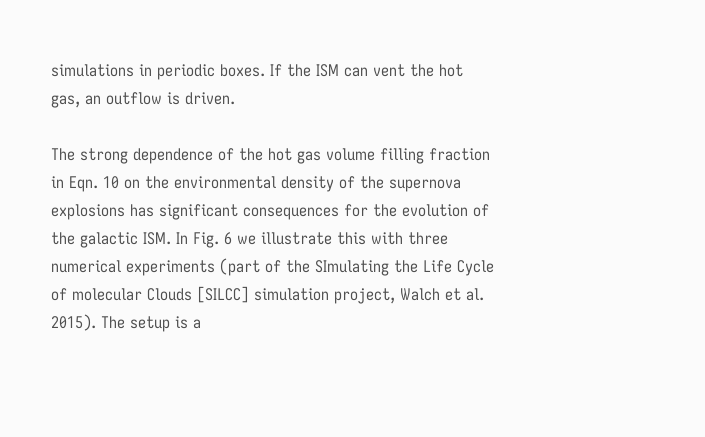simulations in periodic boxes. If the ISM can vent the hot gas, an outflow is driven.

The strong dependence of the hot gas volume filling fraction in Eqn. 10 on the environmental density of the supernova explosions has significant consequences for the evolution of the galactic ISM. In Fig. 6 we illustrate this with three numerical experiments (part of the SImulating the Life Cycle of molecular Clouds [SILCC] simulation project, Walch et al. 2015). The setup is a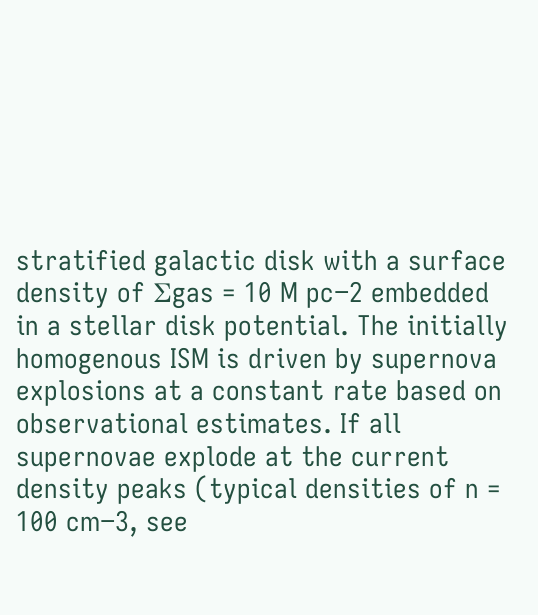stratified galactic disk with a surface density of Σgas = 10 M pc−2 embedded in a stellar disk potential. The initially homogenous ISM is driven by supernova explosions at a constant rate based on observational estimates. If all supernovae explode at the current density peaks (typical densities of n = 100 cm−3, see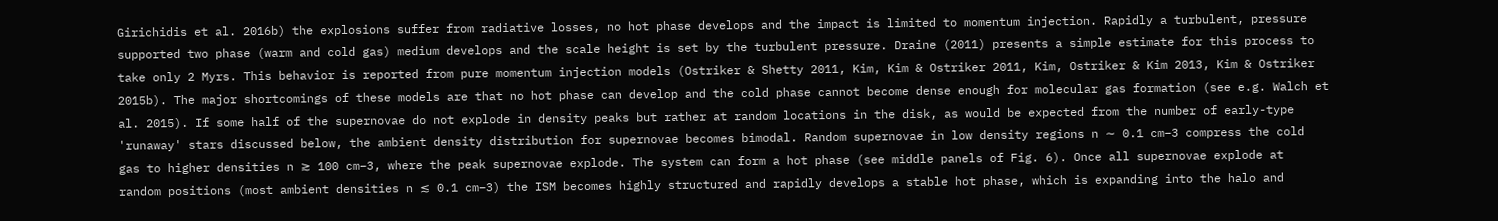Girichidis et al. 2016b) the explosions suffer from radiative losses, no hot phase develops and the impact is limited to momentum injection. Rapidly a turbulent, pressure supported two phase (warm and cold gas) medium develops and the scale height is set by the turbulent pressure. Draine (2011) presents a simple estimate for this process to take only 2 Myrs. This behavior is reported from pure momentum injection models (Ostriker & Shetty 2011, Kim, Kim & Ostriker 2011, Kim, Ostriker & Kim 2013, Kim & Ostriker 2015b). The major shortcomings of these models are that no hot phase can develop and the cold phase cannot become dense enough for molecular gas formation (see e.g. Walch et al. 2015). If some half of the supernovae do not explode in density peaks but rather at random locations in the disk, as would be expected from the number of early-type 'runaway' stars discussed below, the ambient density distribution for supernovae becomes bimodal. Random supernovae in low density regions n ∼ 0.1 cm−3 compress the cold gas to higher densities n ≳ 100 cm−3, where the peak supernovae explode. The system can form a hot phase (see middle panels of Fig. 6). Once all supernovae explode at random positions (most ambient densities n ≲ 0.1 cm−3) the ISM becomes highly structured and rapidly develops a stable hot phase, which is expanding into the halo and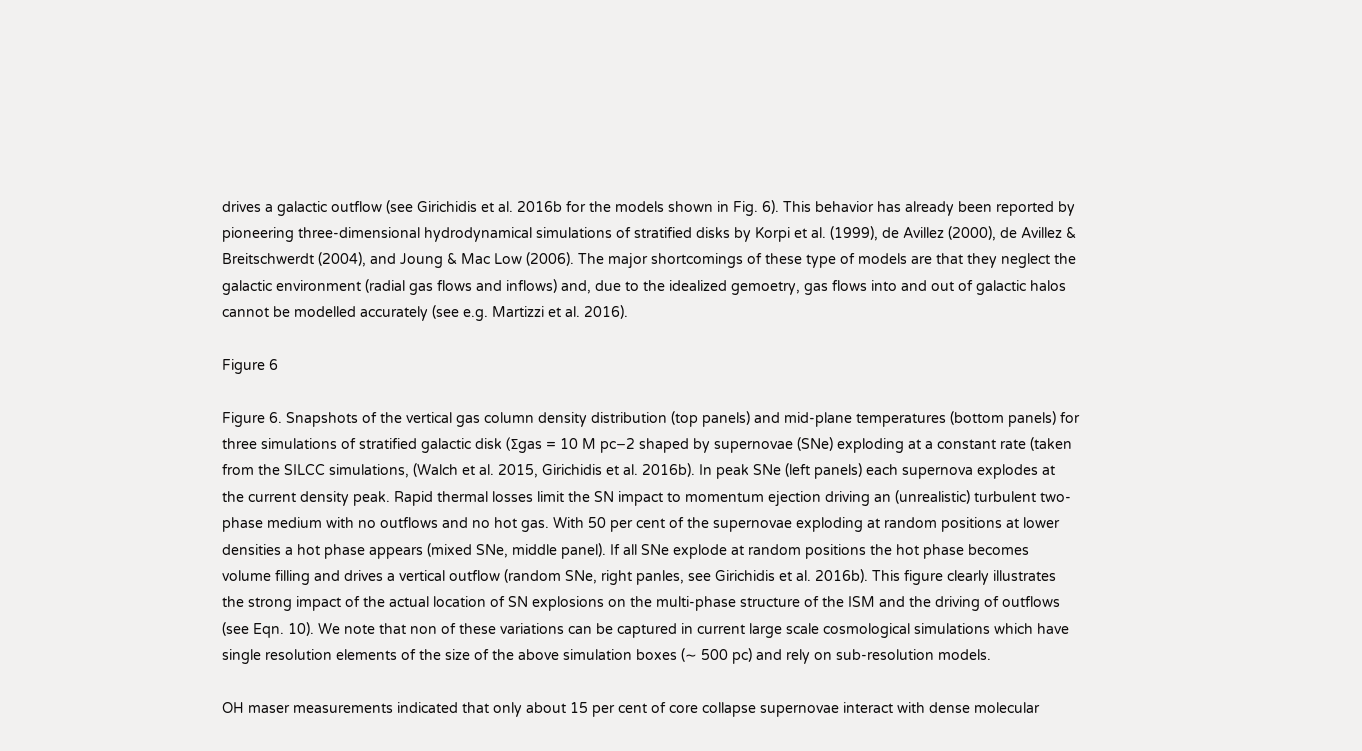drives a galactic outflow (see Girichidis et al. 2016b for the models shown in Fig. 6). This behavior has already been reported by pioneering three-dimensional hydrodynamical simulations of stratified disks by Korpi et al. (1999), de Avillez (2000), de Avillez & Breitschwerdt (2004), and Joung & Mac Low (2006). The major shortcomings of these type of models are that they neglect the galactic environment (radial gas flows and inflows) and, due to the idealized gemoetry, gas flows into and out of galactic halos cannot be modelled accurately (see e.g. Martizzi et al. 2016).

Figure 6

Figure 6. Snapshots of the vertical gas column density distribution (top panels) and mid-plane temperatures (bottom panels) for three simulations of stratified galactic disk (Σgas = 10 M pc−2 shaped by supernovae (SNe) exploding at a constant rate (taken from the SILCC simulations, (Walch et al. 2015, Girichidis et al. 2016b). In peak SNe (left panels) each supernova explodes at the current density peak. Rapid thermal losses limit the SN impact to momentum ejection driving an (unrealistic) turbulent two-phase medium with no outflows and no hot gas. With 50 per cent of the supernovae exploding at random positions at lower densities a hot phase appears (mixed SNe, middle panel). If all SNe explode at random positions the hot phase becomes volume filling and drives a vertical outflow (random SNe, right panles, see Girichidis et al. 2016b). This figure clearly illustrates the strong impact of the actual location of SN explosions on the multi-phase structure of the ISM and the driving of outflows (see Eqn. 10). We note that non of these variations can be captured in current large scale cosmological simulations which have single resolution elements of the size of the above simulation boxes (∼ 500 pc) and rely on sub-resolution models.

OH maser measurements indicated that only about 15 per cent of core collapse supernovae interact with dense molecular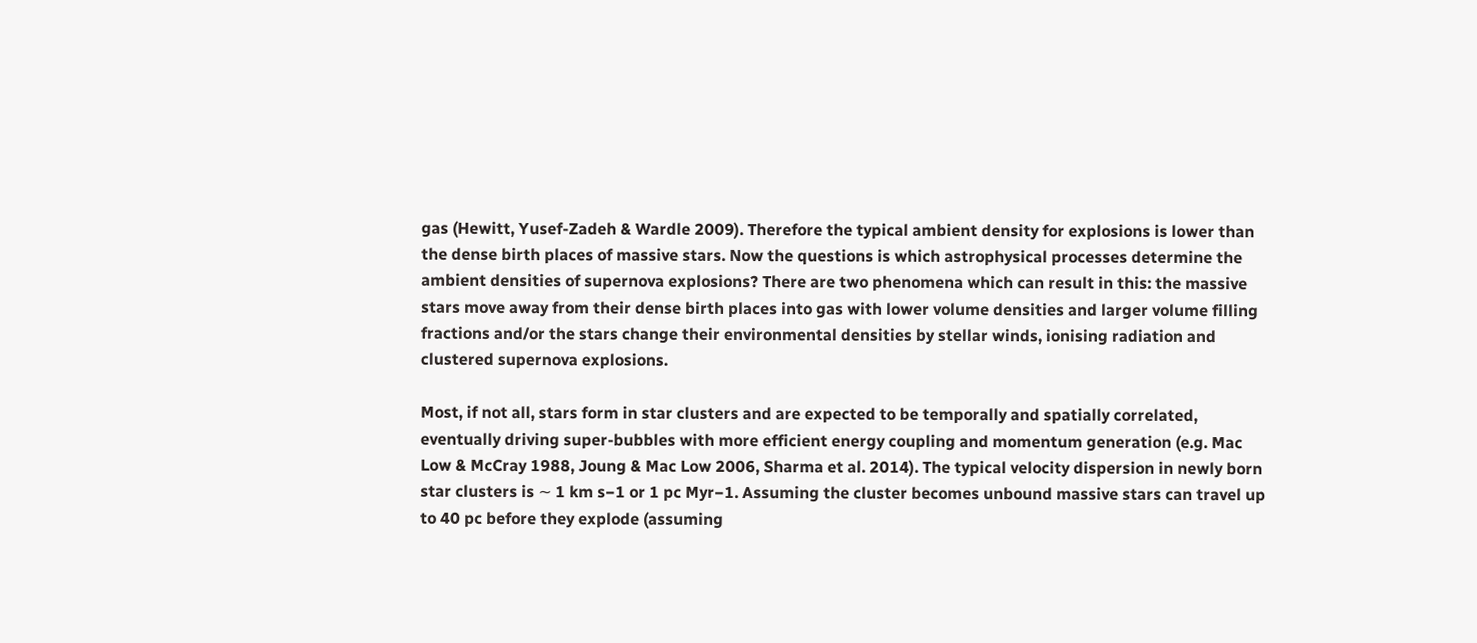gas (Hewitt, Yusef-Zadeh & Wardle 2009). Therefore the typical ambient density for explosions is lower than the dense birth places of massive stars. Now the questions is which astrophysical processes determine the ambient densities of supernova explosions? There are two phenomena which can result in this: the massive stars move away from their dense birth places into gas with lower volume densities and larger volume filling fractions and/or the stars change their environmental densities by stellar winds, ionising radiation and clustered supernova explosions.

Most, if not all, stars form in star clusters and are expected to be temporally and spatially correlated, eventually driving super-bubbles with more efficient energy coupling and momentum generation (e.g. Mac Low & McCray 1988, Joung & Mac Low 2006, Sharma et al. 2014). The typical velocity dispersion in newly born star clusters is ∼ 1 km s−1 or 1 pc Myr−1. Assuming the cluster becomes unbound massive stars can travel up to 40 pc before they explode (assuming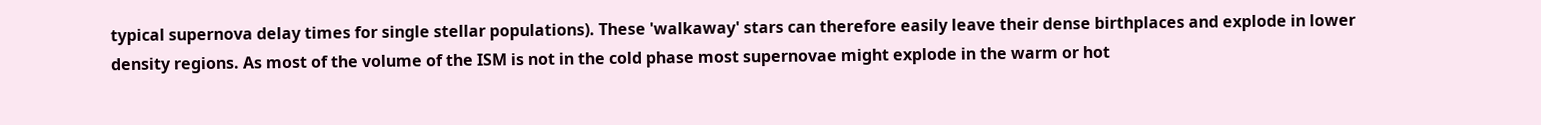typical supernova delay times for single stellar populations). These 'walkaway' stars can therefore easily leave their dense birthplaces and explode in lower density regions. As most of the volume of the ISM is not in the cold phase most supernovae might explode in the warm or hot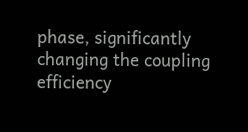phase, significantly changing the coupling efficiency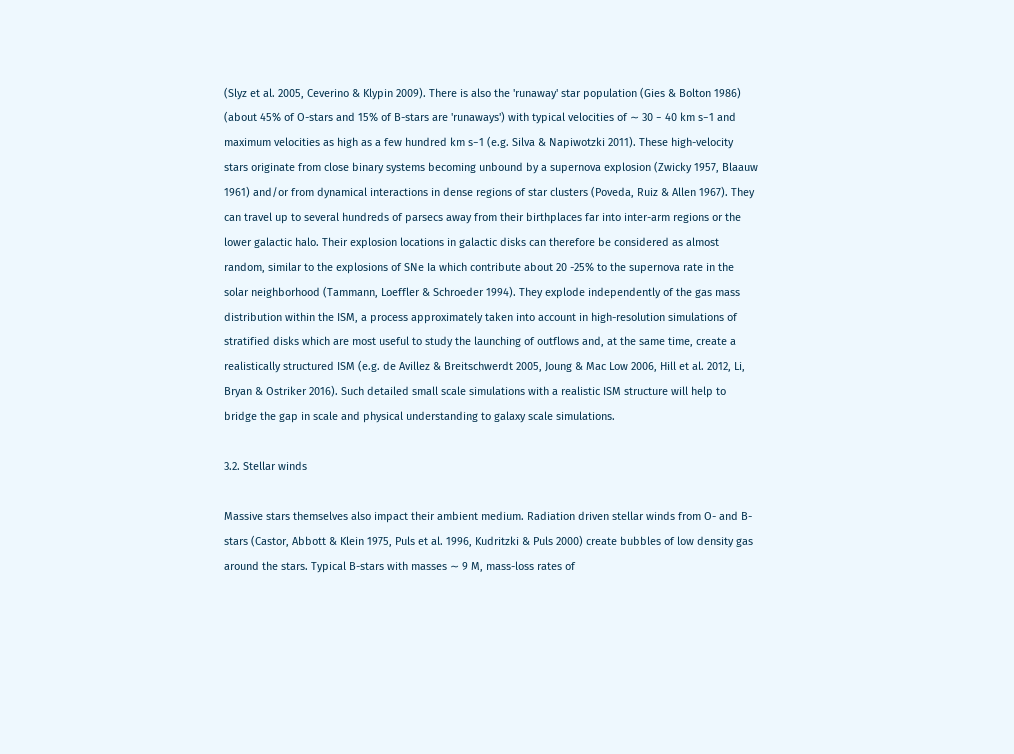(Slyz et al. 2005, Ceverino & Klypin 2009). There is also the 'runaway' star population (Gies & Bolton 1986) (about 45% of O-stars and 15% of B-stars are 'runaways') with typical velocities of ∼ 30 − 40 km s−1 and maximum velocities as high as a few hundred km s−1 (e.g. Silva & Napiwotzki 2011). These high-velocity stars originate from close binary systems becoming unbound by a supernova explosion (Zwicky 1957, Blaauw 1961) and/or from dynamical interactions in dense regions of star clusters (Poveda, Ruiz & Allen 1967). They can travel up to several hundreds of parsecs away from their birthplaces far into inter-arm regions or the lower galactic halo. Their explosion locations in galactic disks can therefore be considered as almost random, similar to the explosions of SNe Ia which contribute about 20 -25% to the supernova rate in the solar neighborhood (Tammann, Loeffler & Schroeder 1994). They explode independently of the gas mass distribution within the ISM, a process approximately taken into account in high-resolution simulations of stratified disks which are most useful to study the launching of outflows and, at the same time, create a realistically structured ISM (e.g. de Avillez & Breitschwerdt 2005, Joung & Mac Low 2006, Hill et al. 2012, Li, Bryan & Ostriker 2016). Such detailed small scale simulations with a realistic ISM structure will help to bridge the gap in scale and physical understanding to galaxy scale simulations.

3.2. Stellar winds

Massive stars themselves also impact their ambient medium. Radiation driven stellar winds from O- and B-stars (Castor, Abbott & Klein 1975, Puls et al. 1996, Kudritzki & Puls 2000) create bubbles of low density gas around the stars. Typical B-stars with masses ∼ 9 M, mass-loss rates of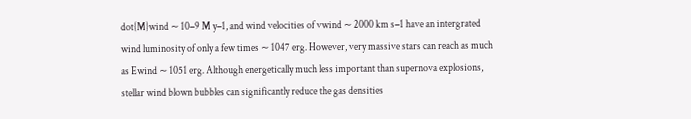dot{M}wind ∼ 10−9 M y−1, and wind velocities of vwind ∼ 2000 km s−1 have an intergrated wind luminosity of only a few times ∼ 1047 erg. However, very massive stars can reach as much as Ewind ∼ 1051 erg. Although energetically much less important than supernova explosions, stellar wind blown bubbles can significantly reduce the gas densities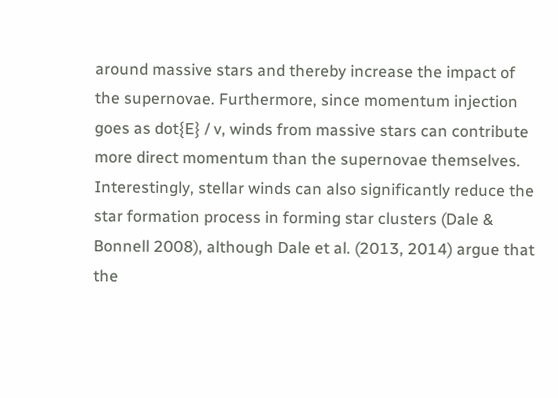around massive stars and thereby increase the impact of the supernovae. Furthermore, since momentum injection goes as dot{E} / v, winds from massive stars can contribute more direct momentum than the supernovae themselves. Interestingly, stellar winds can also significantly reduce the star formation process in forming star clusters (Dale & Bonnell 2008), although Dale et al. (2013, 2014) argue that the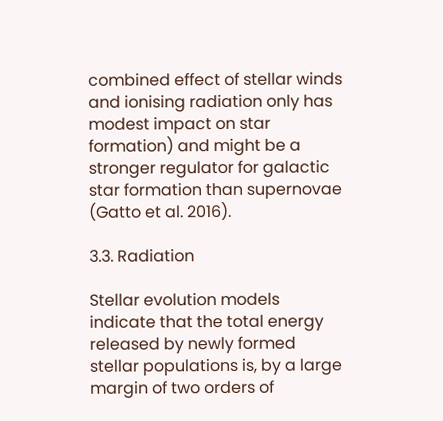combined effect of stellar winds and ionising radiation only has modest impact on star formation) and might be a stronger regulator for galactic star formation than supernovae (Gatto et al. 2016).

3.3. Radiation

Stellar evolution models indicate that the total energy released by newly formed stellar populations is, by a large margin of two orders of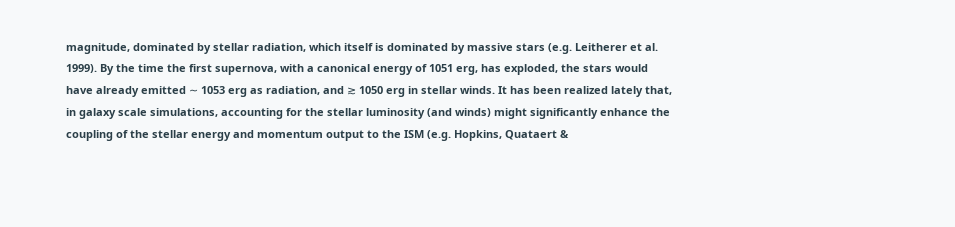magnitude, dominated by stellar radiation, which itself is dominated by massive stars (e.g. Leitherer et al. 1999). By the time the first supernova, with a canonical energy of 1051 erg, has exploded, the stars would have already emitted ∼ 1053 erg as radiation, and ≳ 1050 erg in stellar winds. It has been realized lately that, in galaxy scale simulations, accounting for the stellar luminosity (and winds) might significantly enhance the coupling of the stellar energy and momentum output to the ISM (e.g. Hopkins, Quataert &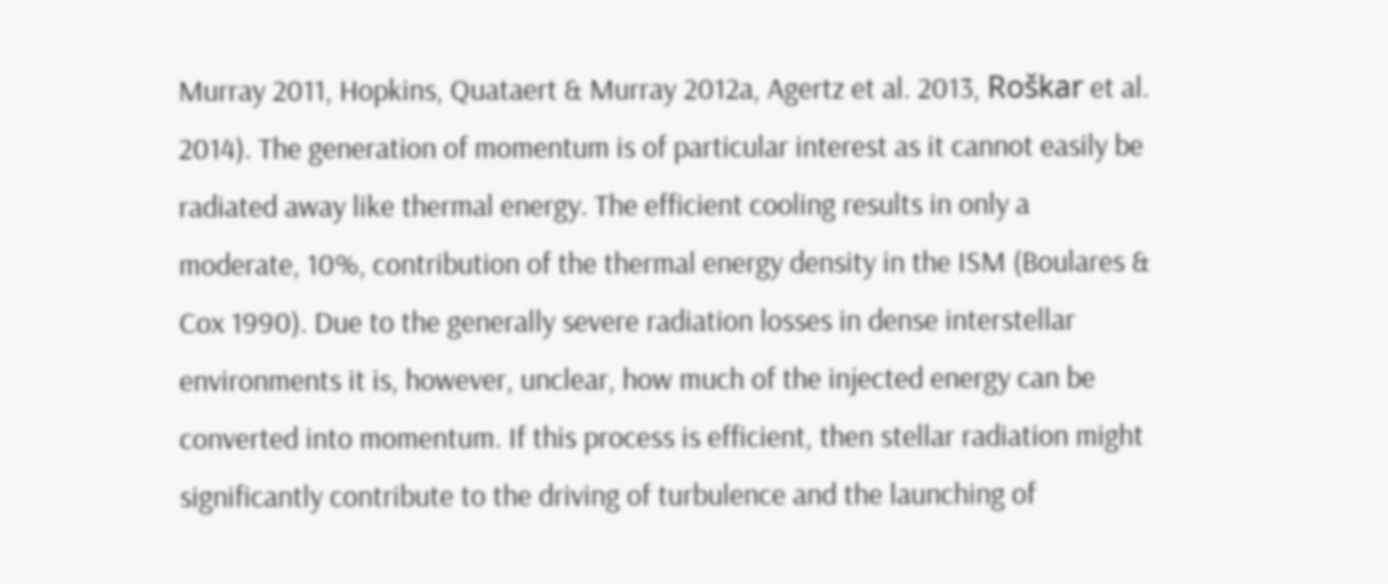Murray 2011, Hopkins, Quataert & Murray 2012a, Agertz et al. 2013, Roškar et al. 2014). The generation of momentum is of particular interest as it cannot easily be radiated away like thermal energy. The efficient cooling results in only a moderate, 10%, contribution of the thermal energy density in the ISM (Boulares & Cox 1990). Due to the generally severe radiation losses in dense interstellar environments it is, however, unclear, how much of the injected energy can be converted into momentum. If this process is efficient, then stellar radiation might significantly contribute to the driving of turbulence and the launching of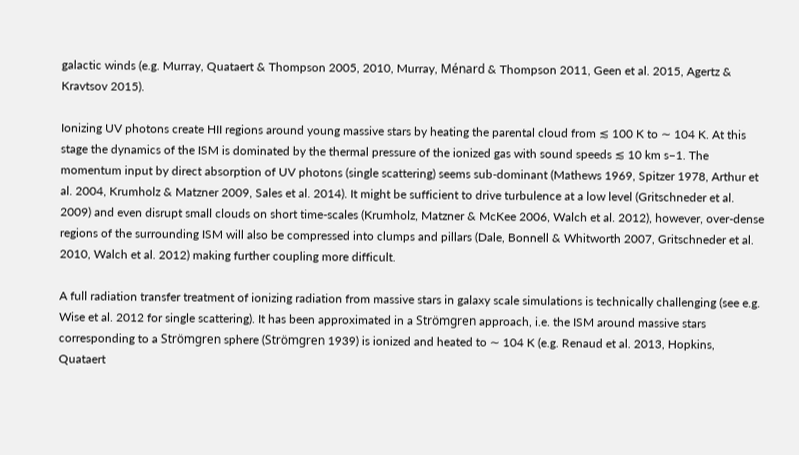galactic winds (e.g. Murray, Quataert & Thompson 2005, 2010, Murray, Ménard & Thompson 2011, Geen et al. 2015, Agertz & Kravtsov 2015).

Ionizing UV photons create HII regions around young massive stars by heating the parental cloud from ≲ 100 K to ∼ 104 K. At this stage the dynamics of the ISM is dominated by the thermal pressure of the ionized gas with sound speeds ≲ 10 km s−1. The momentum input by direct absorption of UV photons (single scattering) seems sub-dominant (Mathews 1969, Spitzer 1978, Arthur et al. 2004, Krumholz & Matzner 2009, Sales et al. 2014). It might be sufficient to drive turbulence at a low level (Gritschneder et al. 2009) and even disrupt small clouds on short time-scales (Krumholz, Matzner & McKee 2006, Walch et al. 2012), however, over-dense regions of the surrounding ISM will also be compressed into clumps and pillars (Dale, Bonnell & Whitworth 2007, Gritschneder et al. 2010, Walch et al. 2012) making further coupling more difficult.

A full radiation transfer treatment of ionizing radiation from massive stars in galaxy scale simulations is technically challenging (see e.g. Wise et al. 2012 for single scattering). It has been approximated in a Strömgren approach, i.e. the ISM around massive stars corresponding to a Strömgren sphere (Strömgren 1939) is ionized and heated to ∼ 104 K (e.g. Renaud et al. 2013, Hopkins, Quataert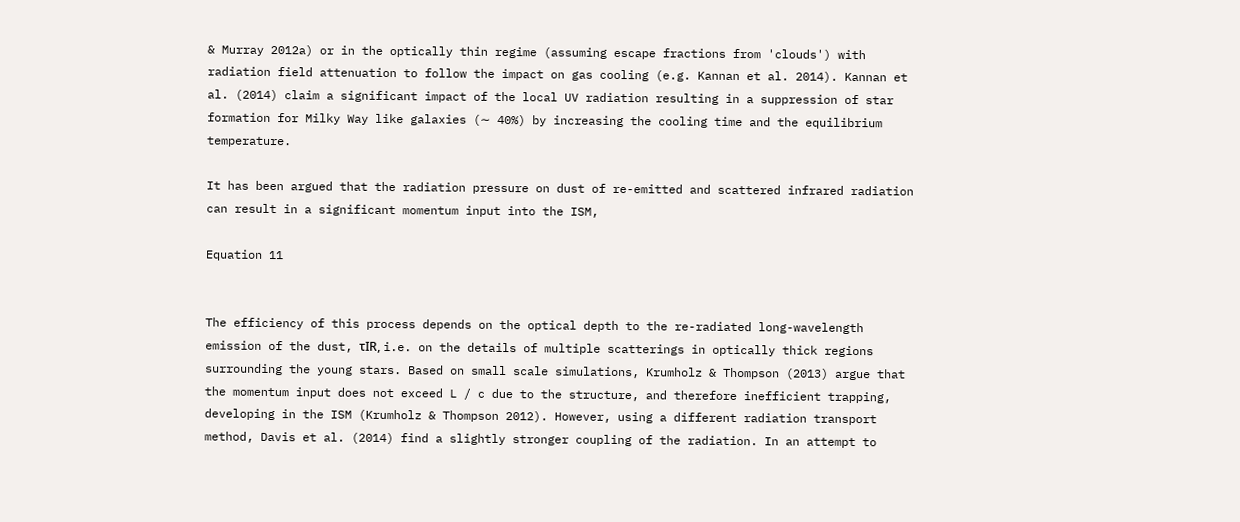& Murray 2012a) or in the optically thin regime (assuming escape fractions from 'clouds') with radiation field attenuation to follow the impact on gas cooling (e.g. Kannan et al. 2014). Kannan et al. (2014) claim a significant impact of the local UV radiation resulting in a suppression of star formation for Milky Way like galaxies (∼ 40%) by increasing the cooling time and the equilibrium temperature.

It has been argued that the radiation pressure on dust of re-emitted and scattered infrared radiation can result in a significant momentum input into the ISM,

Equation 11


The efficiency of this process depends on the optical depth to the re-radiated long-wavelength emission of the dust, τIR, i.e. on the details of multiple scatterings in optically thick regions surrounding the young stars. Based on small scale simulations, Krumholz & Thompson (2013) argue that the momentum input does not exceed L / c due to the structure, and therefore inefficient trapping, developing in the ISM (Krumholz & Thompson 2012). However, using a different radiation transport method, Davis et al. (2014) find a slightly stronger coupling of the radiation. In an attempt to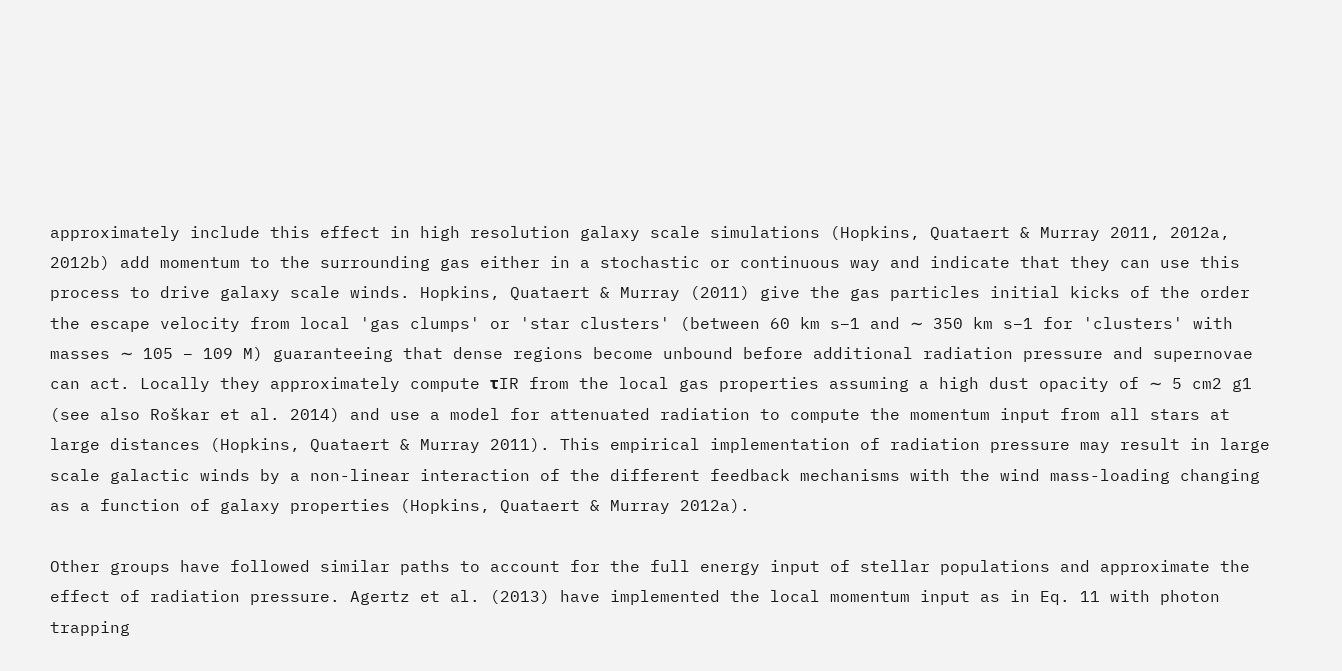approximately include this effect in high resolution galaxy scale simulations (Hopkins, Quataert & Murray 2011, 2012a, 2012b) add momentum to the surrounding gas either in a stochastic or continuous way and indicate that they can use this process to drive galaxy scale winds. Hopkins, Quataert & Murray (2011) give the gas particles initial kicks of the order the escape velocity from local 'gas clumps' or 'star clusters' (between 60 km s−1 and ∼ 350 km s−1 for 'clusters' with masses ∼ 105 − 109 M) guaranteeing that dense regions become unbound before additional radiation pressure and supernovae can act. Locally they approximately compute τIR from the local gas properties assuming a high dust opacity of ∼ 5 cm2 g1 (see also Roškar et al. 2014) and use a model for attenuated radiation to compute the momentum input from all stars at large distances (Hopkins, Quataert & Murray 2011). This empirical implementation of radiation pressure may result in large scale galactic winds by a non-linear interaction of the different feedback mechanisms with the wind mass-loading changing as a function of galaxy properties (Hopkins, Quataert & Murray 2012a).

Other groups have followed similar paths to account for the full energy input of stellar populations and approximate the effect of radiation pressure. Agertz et al. (2013) have implemented the local momentum input as in Eq. 11 with photon trapping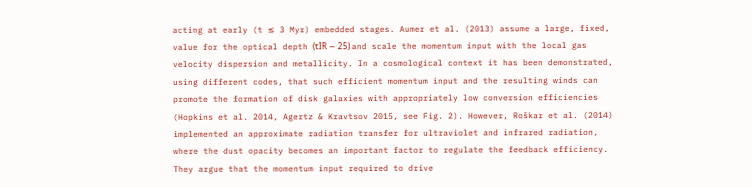acting at early (t ≲ 3 Myr) embedded stages. Aumer et al. (2013) assume a large, fixed, value for the optical depth (τIR ∼ 25) and scale the momentum input with the local gas velocity dispersion and metallicity. In a cosmological context it has been demonstrated, using different codes, that such efficient momentum input and the resulting winds can promote the formation of disk galaxies with appropriately low conversion efficiencies (Hopkins et al. 2014, Agertz & Kravtsov 2015, see Fig. 2). However, Roškar et al. (2014) implemented an approximate radiation transfer for ultraviolet and infrared radiation, where the dust opacity becomes an important factor to regulate the feedback efficiency. They argue that the momentum input required to drive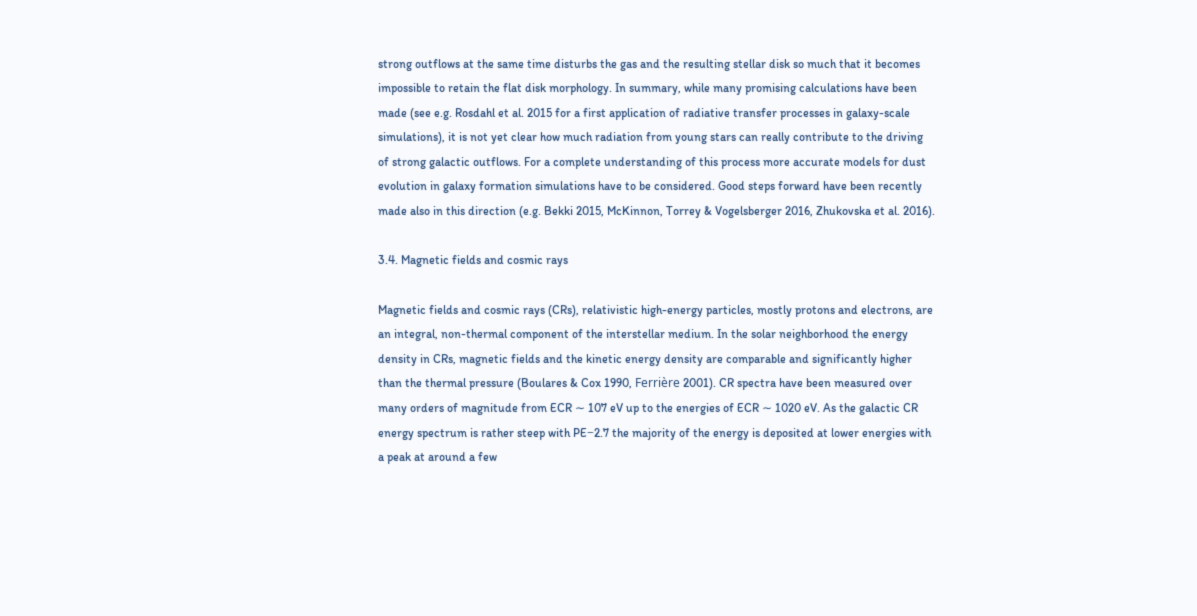strong outflows at the same time disturbs the gas and the resulting stellar disk so much that it becomes impossible to retain the flat disk morphology. In summary, while many promising calculations have been made (see e.g. Rosdahl et al. 2015 for a first application of radiative transfer processes in galaxy-scale simulations), it is not yet clear how much radiation from young stars can really contribute to the driving of strong galactic outflows. For a complete understanding of this process more accurate models for dust evolution in galaxy formation simulations have to be considered. Good steps forward have been recently made also in this direction (e.g. Bekki 2015, McKinnon, Torrey & Vogelsberger 2016, Zhukovska et al. 2016).

3.4. Magnetic fields and cosmic rays

Magnetic fields and cosmic rays (CRs), relativistic high-energy particles, mostly protons and electrons, are an integral, non-thermal component of the interstellar medium. In the solar neighborhood the energy density in CRs, magnetic fields and the kinetic energy density are comparable and significantly higher than the thermal pressure (Boulares & Cox 1990, Ferrière 2001). CR spectra have been measured over many orders of magnitude from ECR ∼ 107 eV up to the energies of ECR ∼ 1020 eV. As the galactic CR energy spectrum is rather steep with PE−2.7 the majority of the energy is deposited at lower energies with a peak at around a few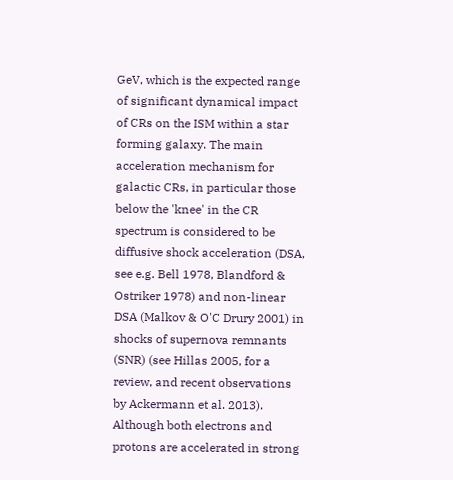GeV, which is the expected range of significant dynamical impact of CRs on the ISM within a star forming galaxy. The main acceleration mechanism for galactic CRs, in particular those below the 'knee' in the CR spectrum is considered to be diffusive shock acceleration (DSA, see e.g. Bell 1978, Blandford & Ostriker 1978) and non-linear DSA (Malkov & O'C Drury 2001) in shocks of supernova remnants (SNR) (see Hillas 2005, for a review, and recent observations by Ackermann et al. 2013). Although both electrons and protons are accelerated in strong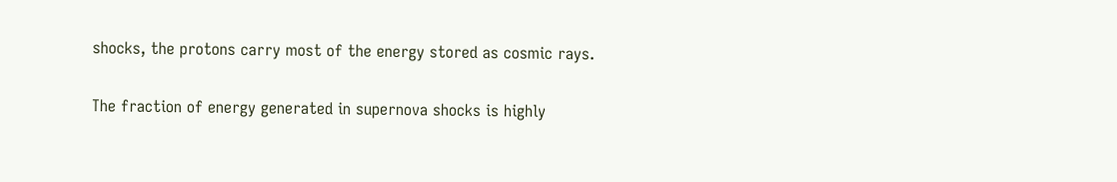shocks, the protons carry most of the energy stored as cosmic rays.

The fraction of energy generated in supernova shocks is highly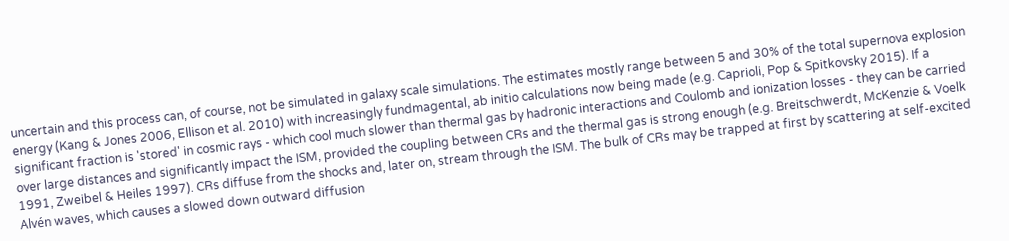uncertain and this process can, of course, not be simulated in galaxy scale simulations. The estimates mostly range between 5 and 30% of the total supernova explosion energy (Kang & Jones 2006, Ellison et al. 2010) with increasingly fundmagental, ab initio calculations now being made (e.g. Caprioli, Pop & Spitkovsky 2015). If a significant fraction is 'stored' in cosmic rays - which cool much slower than thermal gas by hadronic interactions and Coulomb and ionization losses - they can be carried over large distances and significantly impact the ISM, provided the coupling between CRs and the thermal gas is strong enough (e.g. Breitschwerdt, McKenzie & Voelk 1991, Zweibel & Heiles 1997). CRs diffuse from the shocks and, later on, stream through the ISM. The bulk of CRs may be trapped at first by scattering at self-excited Alvén waves, which causes a slowed down outward diffusion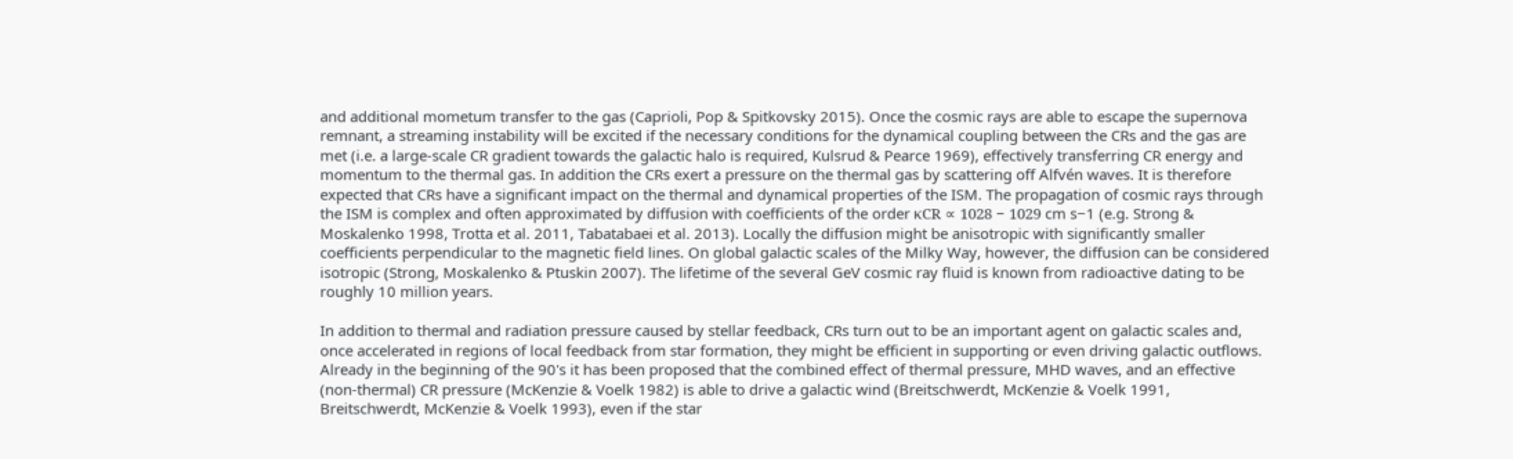and additional mometum transfer to the gas (Caprioli, Pop & Spitkovsky 2015). Once the cosmic rays are able to escape the supernova remnant, a streaming instability will be excited if the necessary conditions for the dynamical coupling between the CRs and the gas are met (i.e. a large-scale CR gradient towards the galactic halo is required, Kulsrud & Pearce 1969), effectively transferring CR energy and momentum to the thermal gas. In addition the CRs exert a pressure on the thermal gas by scattering off Alfvén waves. It is therefore expected that CRs have a significant impact on the thermal and dynamical properties of the ISM. The propagation of cosmic rays through the ISM is complex and often approximated by diffusion with coefficients of the order κCR ∝ 1028 − 1029 cm s−1 (e.g. Strong & Moskalenko 1998, Trotta et al. 2011, Tabatabaei et al. 2013). Locally the diffusion might be anisotropic with significantly smaller coefficients perpendicular to the magnetic field lines. On global galactic scales of the Milky Way, however, the diffusion can be considered isotropic (Strong, Moskalenko & Ptuskin 2007). The lifetime of the several GeV cosmic ray fluid is known from radioactive dating to be roughly 10 million years.

In addition to thermal and radiation pressure caused by stellar feedback, CRs turn out to be an important agent on galactic scales and, once accelerated in regions of local feedback from star formation, they might be efficient in supporting or even driving galactic outflows. Already in the beginning of the 90's it has been proposed that the combined effect of thermal pressure, MHD waves, and an effective (non-thermal) CR pressure (McKenzie & Voelk 1982) is able to drive a galactic wind (Breitschwerdt, McKenzie & Voelk 1991, Breitschwerdt, McKenzie & Voelk 1993), even if the star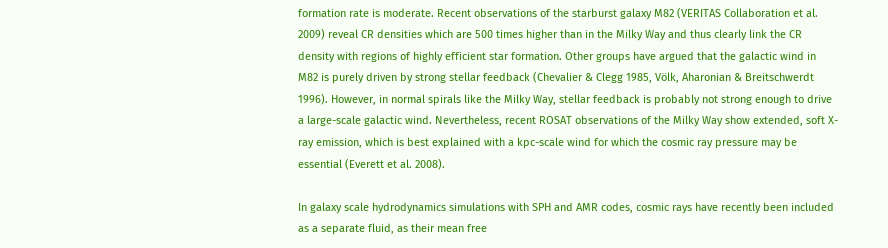formation rate is moderate. Recent observations of the starburst galaxy M82 (VERITAS Collaboration et al. 2009) reveal CR densities which are 500 times higher than in the Milky Way and thus clearly link the CR density with regions of highly efficient star formation. Other groups have argued that the galactic wind in M82 is purely driven by strong stellar feedback (Chevalier & Clegg 1985, Völk, Aharonian & Breitschwerdt 1996). However, in normal spirals like the Milky Way, stellar feedback is probably not strong enough to drive a large-scale galactic wind. Nevertheless, recent ROSAT observations of the Milky Way show extended, soft X-ray emission, which is best explained with a kpc-scale wind for which the cosmic ray pressure may be essential (Everett et al. 2008).

In galaxy scale hydrodynamics simulations with SPH and AMR codes, cosmic rays have recently been included as a separate fluid, as their mean free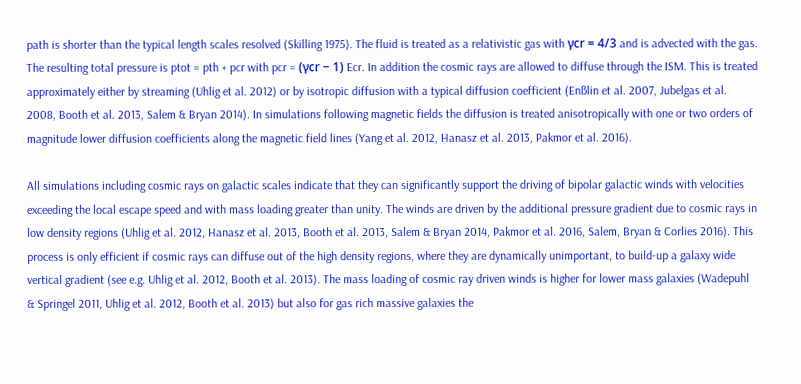path is shorter than the typical length scales resolved (Skilling 1975). The fluid is treated as a relativistic gas with γcr = 4/3 and is advected with the gas. The resulting total pressure is ptot = pth + pcr with pcr = (γcr − 1) Ecr. In addition the cosmic rays are allowed to diffuse through the ISM. This is treated approximately either by streaming (Uhlig et al. 2012) or by isotropic diffusion with a typical diffusion coefficient (Enßlin et al. 2007, Jubelgas et al. 2008, Booth et al. 2013, Salem & Bryan 2014). In simulations following magnetic fields the diffusion is treated anisotropically with one or two orders of magnitude lower diffusion coefficients along the magnetic field lines (Yang et al. 2012, Hanasz et al. 2013, Pakmor et al. 2016).

All simulations including cosmic rays on galactic scales indicate that they can significantly support the driving of bipolar galactic winds with velocities exceeding the local escape speed and with mass loading greater than unity. The winds are driven by the additional pressure gradient due to cosmic rays in low density regions (Uhlig et al. 2012, Hanasz et al. 2013, Booth et al. 2013, Salem & Bryan 2014, Pakmor et al. 2016, Salem, Bryan & Corlies 2016). This process is only efficient if cosmic rays can diffuse out of the high density regions, where they are dynamically unimportant, to build-up a galaxy wide vertical gradient (see e.g. Uhlig et al. 2012, Booth et al. 2013). The mass loading of cosmic ray driven winds is higher for lower mass galaxies (Wadepuhl & Springel 2011, Uhlig et al. 2012, Booth et al. 2013) but also for gas rich massive galaxies the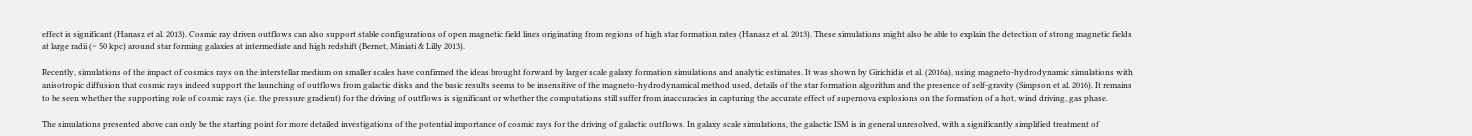effect is significant (Hanasz et al. 2013). Cosmic ray driven outflows can also support stable configurations of open magnetic field lines originating from regions of high star formation rates (Hanasz et al. 2013). These simulations might also be able to explain the detection of strong magnetic fields at large radii (∼ 50 kpc) around star forming galaxies at intermediate and high redshift (Bernet, Miniati & Lilly 2013).

Recently, simulations of the impact of cosmics rays on the interstellar medium on smaller scales have confirmed the ideas brought forward by larger scale galaxy formation simulations and analytic estimates. It was shown by Girichidis et al. (2016a), using magneto-hydrodynamic simulations with anisotropic diffusion that cosmic rays indeed support the launching of outflows from galactic disks and the basic results seems to be insensitive of the magneto-hydrodynamical method used, details of the star formation algorithm and the presence of self-gravity (Simpson et al. 2016). It remains to be seen whether the supporting role of cosmic rays (i.e. the pressure gradient) for the driving of outflows is significant or whether the computations still suffer from inaccuracies in capturing the accurate effect of supernova explosions on the formation of a hot, wind driving, gas phase.

The simulations presented above can only be the starting point for more detailed investigations of the potential importance of cosmic rays for the driving of galactic outflows. In galaxy scale simulations, the galactic ISM is in general unresolved, with a significantly simplified treatment of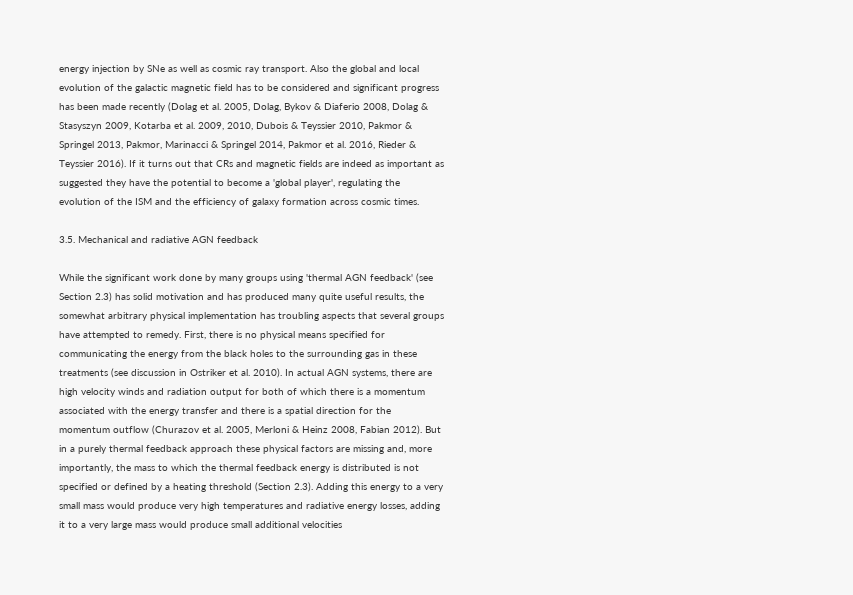energy injection by SNe as well as cosmic ray transport. Also the global and local evolution of the galactic magnetic field has to be considered and significant progress has been made recently (Dolag et al. 2005, Dolag, Bykov & Diaferio 2008, Dolag & Stasyszyn 2009, Kotarba et al. 2009, 2010, Dubois & Teyssier 2010, Pakmor & Springel 2013, Pakmor, Marinacci & Springel 2014, Pakmor et al. 2016, Rieder & Teyssier 2016). If it turns out that CRs and magnetic fields are indeed as important as suggested they have the potential to become a 'global player', regulating the evolution of the ISM and the efficiency of galaxy formation across cosmic times.

3.5. Mechanical and radiative AGN feedback

While the significant work done by many groups using 'thermal AGN feedback' (see Section 2.3) has solid motivation and has produced many quite useful results, the somewhat arbitrary physical implementation has troubling aspects that several groups have attempted to remedy. First, there is no physical means specified for communicating the energy from the black holes to the surrounding gas in these treatments (see discussion in Ostriker et al. 2010). In actual AGN systems, there are high velocity winds and radiation output for both of which there is a momentum associated with the energy transfer and there is a spatial direction for the momentum outflow (Churazov et al. 2005, Merloni & Heinz 2008, Fabian 2012). But in a purely thermal feedback approach these physical factors are missing and, more importantly, the mass to which the thermal feedback energy is distributed is not specified or defined by a heating threshold (Section 2.3). Adding this energy to a very small mass would produce very high temperatures and radiative energy losses, adding it to a very large mass would produce small additional velocities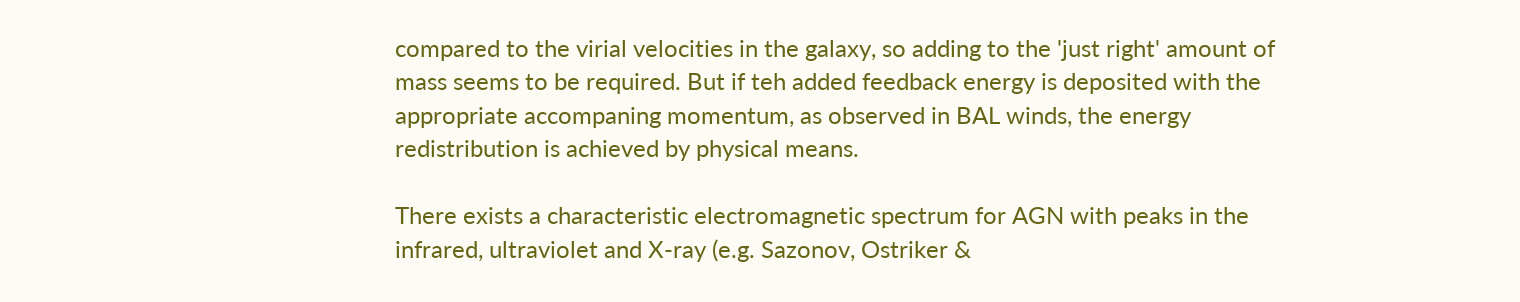compared to the virial velocities in the galaxy, so adding to the 'just right' amount of mass seems to be required. But if teh added feedback energy is deposited with the appropriate accompaning momentum, as observed in BAL winds, the energy redistribution is achieved by physical means.

There exists a characteristic electromagnetic spectrum for AGN with peaks in the infrared, ultraviolet and X-ray (e.g. Sazonov, Ostriker &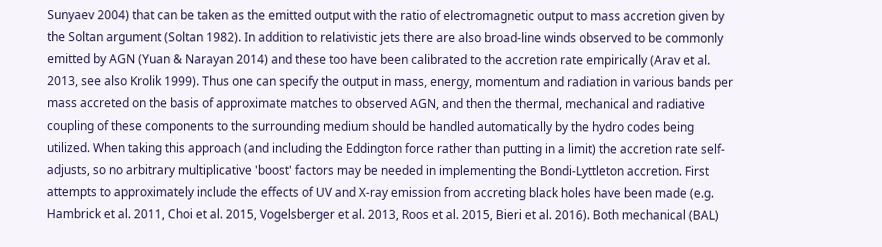Sunyaev 2004) that can be taken as the emitted output with the ratio of electromagnetic output to mass accretion given by the Soltan argument (Soltan 1982). In addition to relativistic jets there are also broad-line winds observed to be commonly emitted by AGN (Yuan & Narayan 2014) and these too have been calibrated to the accretion rate empirically (Arav et al. 2013, see also Krolik 1999). Thus one can specify the output in mass, energy, momentum and radiation in various bands per mass accreted on the basis of approximate matches to observed AGN, and then the thermal, mechanical and radiative coupling of these components to the surrounding medium should be handled automatically by the hydro codes being utilized. When taking this approach (and including the Eddington force rather than putting in a limit) the accretion rate self-adjusts, so no arbitrary multiplicative 'boost' factors may be needed in implementing the Bondi-Lyttleton accretion. First attempts to approximately include the effects of UV and X-ray emission from accreting black holes have been made (e.g. Hambrick et al. 2011, Choi et al. 2015, Vogelsberger et al. 2013, Roos et al. 2015, Bieri et al. 2016). Both mechanical (BAL)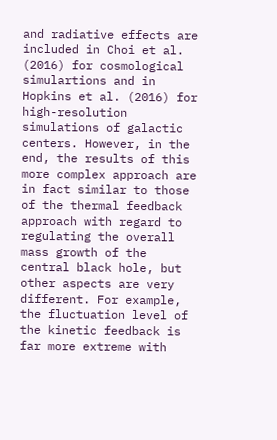and radiative effects are included in Choi et al. (2016) for cosmological simulartions and in Hopkins et al. (2016) for high-resolution simulations of galactic centers. However, in the end, the results of this more complex approach are in fact similar to those of the thermal feedback approach with regard to regulating the overall mass growth of the central black hole, but other aspects are very different. For example, the fluctuation level of the kinetic feedback is far more extreme with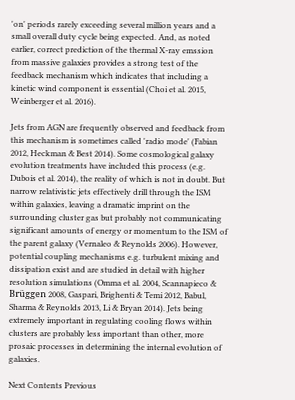'on' periods rarely exceeding several million years and a small overall duty cycle being expected. And, as noted earlier, correct prediction of the thermal X-ray emssion from massive galaxies provides a strong test of the feedback mechanism which indicates that including a kinetic wind component is essential (Choi et al. 2015, Weinberger et al. 2016).

Jets from AGN are frequently observed and feedback from this mechanism is sometimes called 'radio mode' (Fabian 2012, Heckman & Best 2014). Some cosmological galaxy evolution treatments have included this process (e.g. Dubois et al. 2014), the reality of which is not in doubt. But narrow relativistic jets effectively drill through the ISM within galaxies, leaving a dramatic imprint on the surrounding cluster gas but probably not communicating significant amounts of energy or momentum to the ISM of the parent galaxy (Vernaleo & Reynolds 2006). However, potential coupling mechanisms e.g. turbulent mixing and dissipation exist and are studied in detail with higher resolution simulations (Omma et al. 2004, Scannapieco & Brüggen 2008, Gaspari, Brighenti & Temi 2012, Babul, Sharma & Reynolds 2013, Li & Bryan 2014). Jets being extremely important in regulating cooling flows within clusters are probably less important than other, more prosaic processes in determining the internal evolution of galaxies.

Next Contents Previous